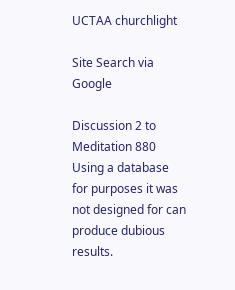UCTAA churchlight

Site Search via Google

Discussion 2 to Meditation 880
Using a database for purposes it was not designed for can produce dubious results.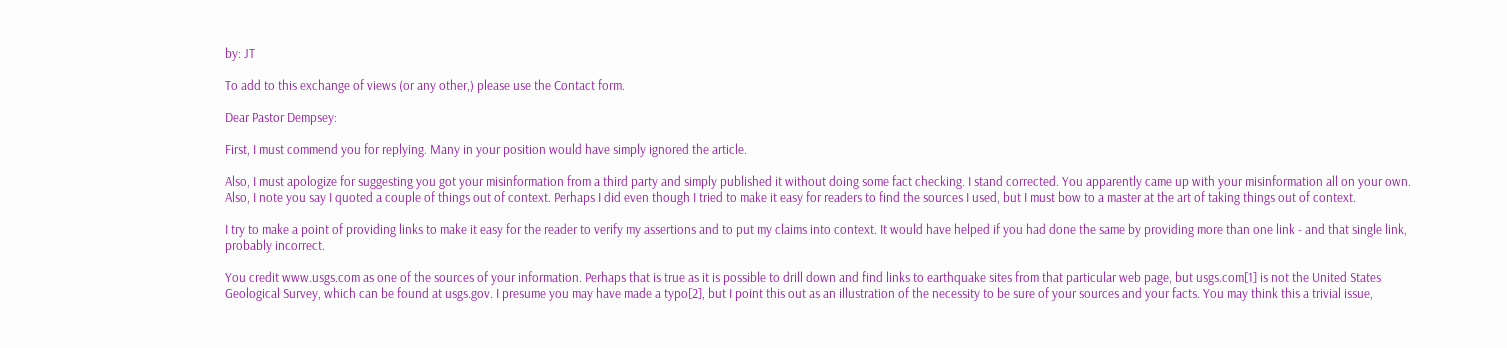by: JT

To add to this exchange of views (or any other,) please use the Contact form.

Dear Pastor Dempsey:

First, I must commend you for replying. Many in your position would have simply ignored the article.

Also, I must apologize for suggesting you got your misinformation from a third party and simply published it without doing some fact checking. I stand corrected. You apparently came up with your misinformation all on your own. Also, I note you say I quoted a couple of things out of context. Perhaps I did even though I tried to make it easy for readers to find the sources I used, but I must bow to a master at the art of taking things out of context.

I try to make a point of providing links to make it easy for the reader to verify my assertions and to put my claims into context. It would have helped if you had done the same by providing more than one link - and that single link, probably incorrect.

You credit www.usgs.com as one of the sources of your information. Perhaps that is true as it is possible to drill down and find links to earthquake sites from that particular web page, but usgs.com[1] is not the United States Geological Survey, which can be found at usgs.gov. I presume you may have made a typo[2], but I point this out as an illustration of the necessity to be sure of your sources and your facts. You may think this a trivial issue,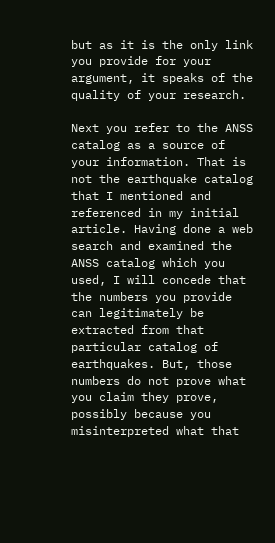but as it is the only link you provide for your argument, it speaks of the quality of your research.

Next you refer to the ANSS catalog as a source of your information. That is not the earthquake catalog that I mentioned and referenced in my initial article. Having done a web search and examined the ANSS catalog which you used, I will concede that the numbers you provide can legitimately be extracted from that particular catalog of earthquakes. But, those numbers do not prove what you claim they prove, possibly because you misinterpreted what that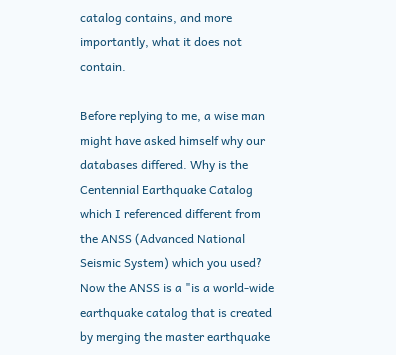catalog contains, and more importantly, what it does not contain.

Before replying to me, a wise man might have asked himself why our databases differed. Why is the Centennial Earthquake Catalog which I referenced different from the ANSS (Advanced National Seismic System) which you used? Now the ANSS is a "is a world-wide earthquake catalog that is created by merging the master earthquake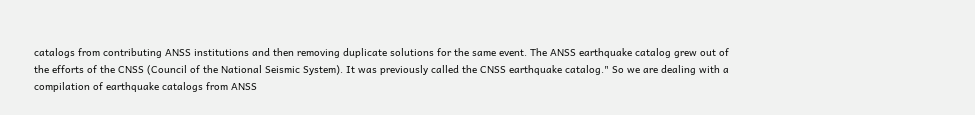catalogs from contributing ANSS institutions and then removing duplicate solutions for the same event. The ANSS earthquake catalog grew out of the efforts of the CNSS (Council of the National Seismic System). It was previously called the CNSS earthquake catalog." So we are dealing with a compilation of earthquake catalogs from ANSS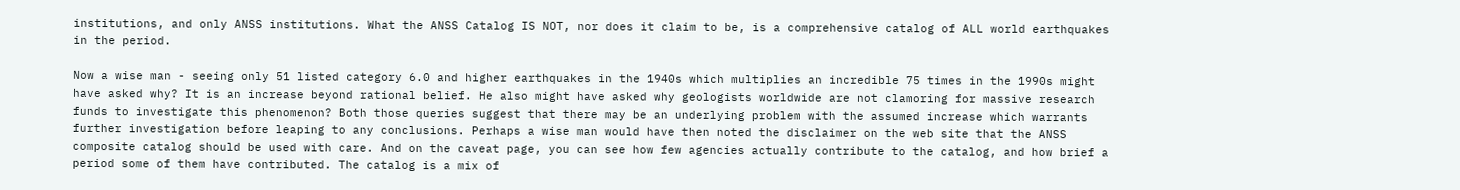institutions, and only ANSS institutions. What the ANSS Catalog IS NOT, nor does it claim to be, is a comprehensive catalog of ALL world earthquakes in the period.

Now a wise man - seeing only 51 listed category 6.0 and higher earthquakes in the 1940s which multiplies an incredible 75 times in the 1990s might have asked why? It is an increase beyond rational belief. He also might have asked why geologists worldwide are not clamoring for massive research funds to investigate this phenomenon? Both those queries suggest that there may be an underlying problem with the assumed increase which warrants further investigation before leaping to any conclusions. Perhaps a wise man would have then noted the disclaimer on the web site that the ANSS composite catalog should be used with care. And on the caveat page, you can see how few agencies actually contribute to the catalog, and how brief a period some of them have contributed. The catalog is a mix of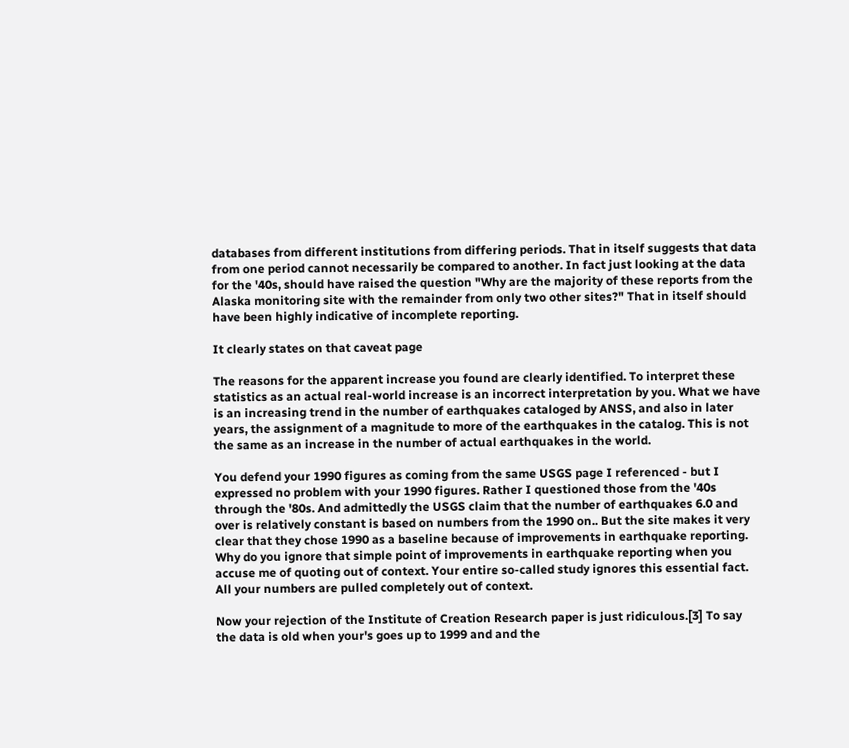databases from different institutions from differing periods. That in itself suggests that data from one period cannot necessarily be compared to another. In fact just looking at the data for the '40s, should have raised the question "Why are the majority of these reports from the Alaska monitoring site with the remainder from only two other sites?" That in itself should have been highly indicative of incomplete reporting.

It clearly states on that caveat page

The reasons for the apparent increase you found are clearly identified. To interpret these statistics as an actual real-world increase is an incorrect interpretation by you. What we have is an increasing trend in the number of earthquakes cataloged by ANSS, and also in later years, the assignment of a magnitude to more of the earthquakes in the catalog. This is not the same as an increase in the number of actual earthquakes in the world.

You defend your 1990 figures as coming from the same USGS page I referenced - but I expressed no problem with your 1990 figures. Rather I questioned those from the '40s through the '80s. And admittedly the USGS claim that the number of earthquakes 6.0 and over is relatively constant is based on numbers from the 1990 on.. But the site makes it very clear that they chose 1990 as a baseline because of improvements in earthquake reporting. Why do you ignore that simple point of improvements in earthquake reporting when you accuse me of quoting out of context. Your entire so-called study ignores this essential fact. All your numbers are pulled completely out of context.

Now your rejection of the Institute of Creation Research paper is just ridiculous.[3] To say the data is old when your's goes up to 1999 and and the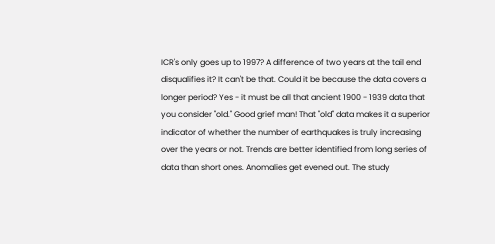ICR's only goes up to 1997? A difference of two years at the tail end disqualifies it? It can't be that. Could it be because the data covers a longer period? Yes - it must be all that ancient 1900 - 1939 data that you consider "old." Good grief man! That "old" data makes it a superior indicator of whether the number of earthquakes is truly increasing over the years or not. Trends are better identified from long series of data than short ones. Anomalies get evened out. The study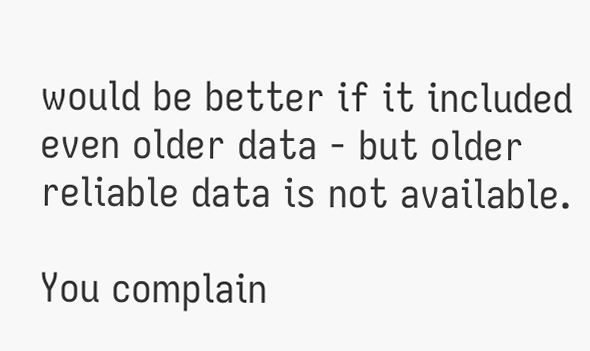would be better if it included even older data - but older reliable data is not available.

You complain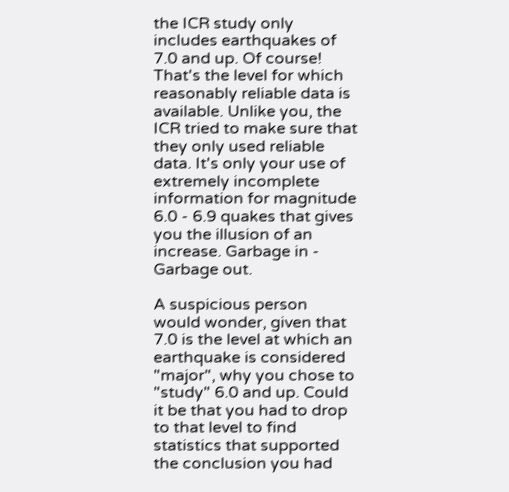the ICR study only includes earthquakes of 7.0 and up. Of course! That's the level for which reasonably reliable data is available. Unlike you, the ICR tried to make sure that they only used reliable data. It's only your use of extremely incomplete information for magnitude 6.0 - 6.9 quakes that gives you the illusion of an increase. Garbage in - Garbage out.

A suspicious person would wonder, given that 7.0 is the level at which an earthquake is considered "major", why you chose to "study" 6.0 and up. Could it be that you had to drop to that level to find statistics that supported the conclusion you had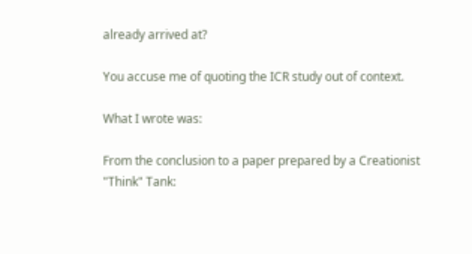already arrived at?

You accuse me of quoting the ICR study out of context.

What I wrote was:

From the conclusion to a paper prepared by a Creationist "Think" Tank: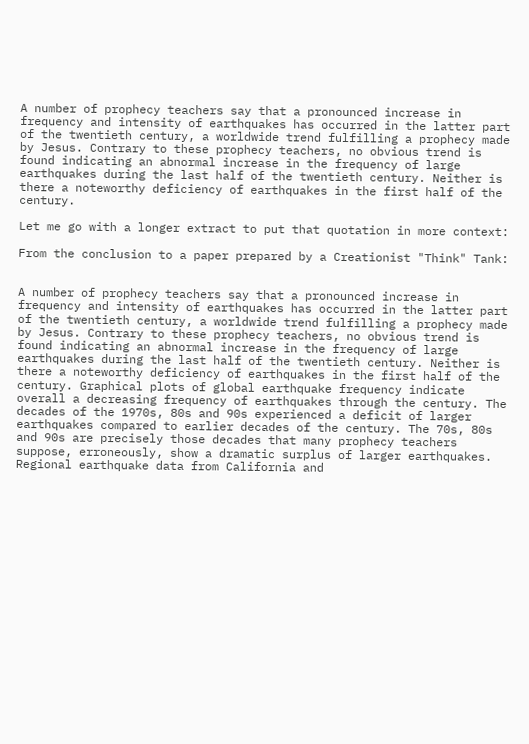A number of prophecy teachers say that a pronounced increase in frequency and intensity of earthquakes has occurred in the latter part of the twentieth century, a worldwide trend fulfilling a prophecy made by Jesus. Contrary to these prophecy teachers, no obvious trend is found indicating an abnormal increase in the frequency of large earthquakes during the last half of the twentieth century. Neither is there a noteworthy deficiency of earthquakes in the first half of the century.

Let me go with a longer extract to put that quotation in more context:

From the conclusion to a paper prepared by a Creationist "Think" Tank:


A number of prophecy teachers say that a pronounced increase in frequency and intensity of earthquakes has occurred in the latter part of the twentieth century, a worldwide trend fulfilling a prophecy made by Jesus. Contrary to these prophecy teachers, no obvious trend is found indicating an abnormal increase in the frequency of large earthquakes during the last half of the twentieth century. Neither is there a noteworthy deficiency of earthquakes in the first half of the century. Graphical plots of global earthquake frequency indicate overall a decreasing frequency of earthquakes through the century. The decades of the 1970s, 80s and 90s experienced a deficit of larger earthquakes compared to earlier decades of the century. The 70s, 80s and 90s are precisely those decades that many prophecy teachers suppose, erroneously, show a dramatic surplus of larger earthquakes. Regional earthquake data from California and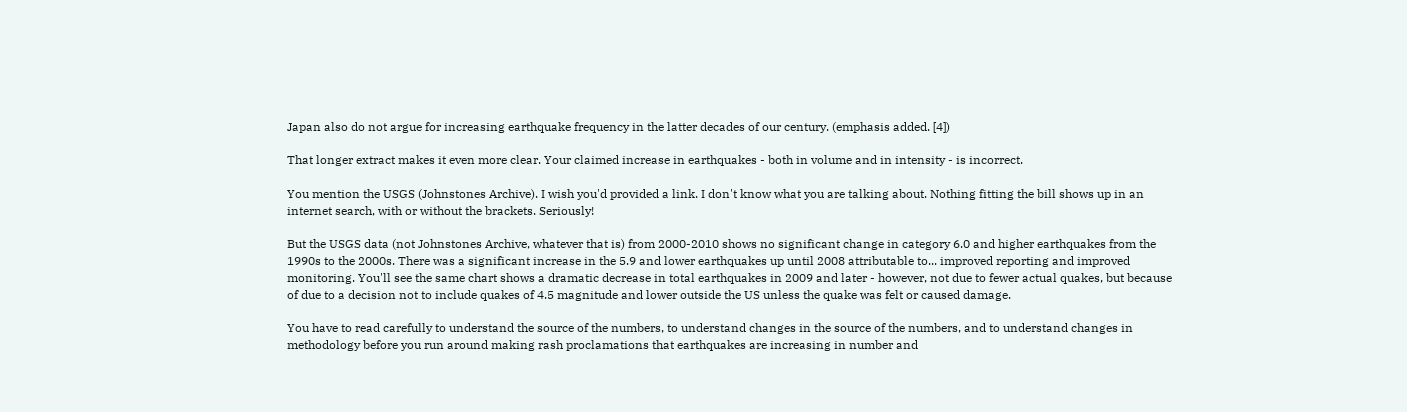Japan also do not argue for increasing earthquake frequency in the latter decades of our century. (emphasis added. [4])

That longer extract makes it even more clear. Your claimed increase in earthquakes - both in volume and in intensity - is incorrect.

You mention the USGS (Johnstones Archive). I wish you'd provided a link. I don't know what you are talking about. Nothing fitting the bill shows up in an internet search, with or without the brackets. Seriously!

But the USGS data (not Johnstones Archive, whatever that is) from 2000-2010 shows no significant change in category 6.0 and higher earthquakes from the 1990s to the 2000s. There was a significant increase in the 5.9 and lower earthquakes up until 2008 attributable to... improved reporting and improved monitoring. You'll see the same chart shows a dramatic decrease in total earthquakes in 2009 and later - however, not due to fewer actual quakes, but because of due to a decision not to include quakes of 4.5 magnitude and lower outside the US unless the quake was felt or caused damage.

You have to read carefully to understand the source of the numbers, to understand changes in the source of the numbers, and to understand changes in methodology before you run around making rash proclamations that earthquakes are increasing in number and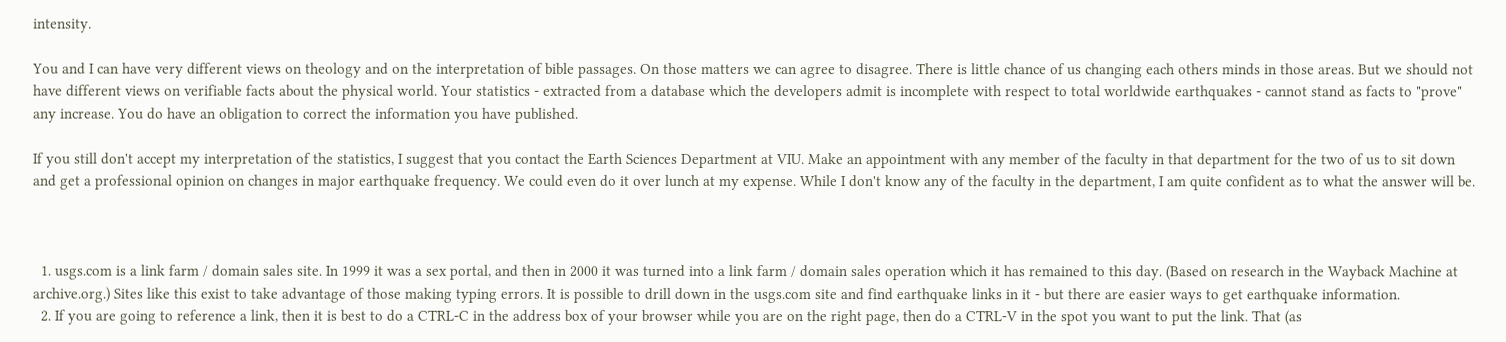intensity.

You and I can have very different views on theology and on the interpretation of bible passages. On those matters we can agree to disagree. There is little chance of us changing each others minds in those areas. But we should not have different views on verifiable facts about the physical world. Your statistics - extracted from a database which the developers admit is incomplete with respect to total worldwide earthquakes - cannot stand as facts to "prove" any increase. You do have an obligation to correct the information you have published.

If you still don't accept my interpretation of the statistics, I suggest that you contact the Earth Sciences Department at VIU. Make an appointment with any member of the faculty in that department for the two of us to sit down and get a professional opinion on changes in major earthquake frequency. We could even do it over lunch at my expense. While I don't know any of the faculty in the department, I am quite confident as to what the answer will be.



  1. usgs.com is a link farm / domain sales site. In 1999 it was a sex portal, and then in 2000 it was turned into a link farm / domain sales operation which it has remained to this day. (Based on research in the Wayback Machine at archive.org.) Sites like this exist to take advantage of those making typing errors. It is possible to drill down in the usgs.com site and find earthquake links in it - but there are easier ways to get earthquake information.
  2. If you are going to reference a link, then it is best to do a CTRL-C in the address box of your browser while you are on the right page, then do a CTRL-V in the spot you want to put the link. That (as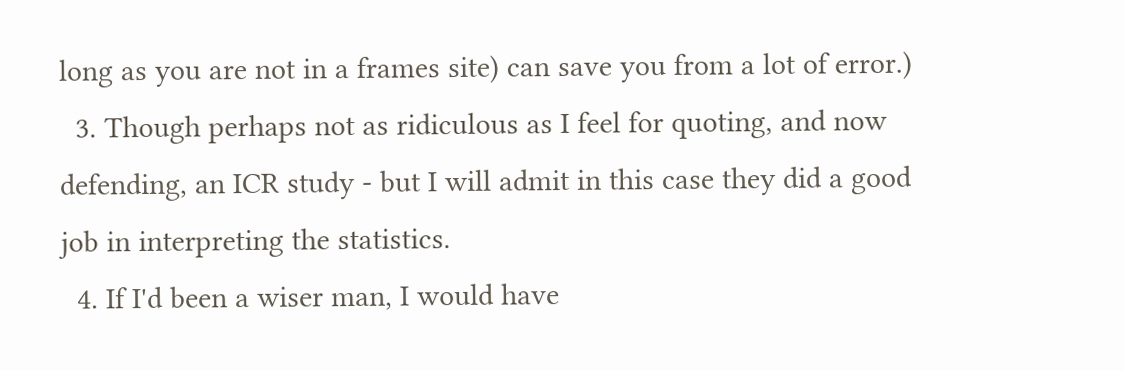long as you are not in a frames site) can save you from a lot of error.)
  3. Though perhaps not as ridiculous as I feel for quoting, and now defending, an ICR study - but I will admit in this case they did a good job in interpreting the statistics.
  4. If I'd been a wiser man, I would have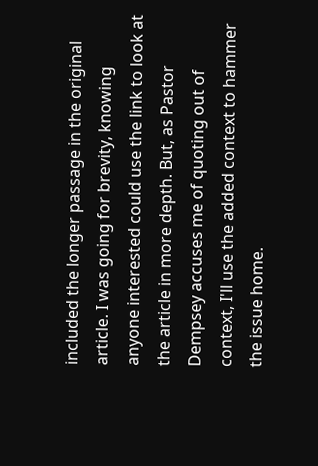included the longer passage in the original article. I was going for brevity, knowing anyone interested could use the link to look at the article in more depth. But, as Pastor Dempsey accuses me of quoting out of context, I'll use the added context to hammer the issue home.